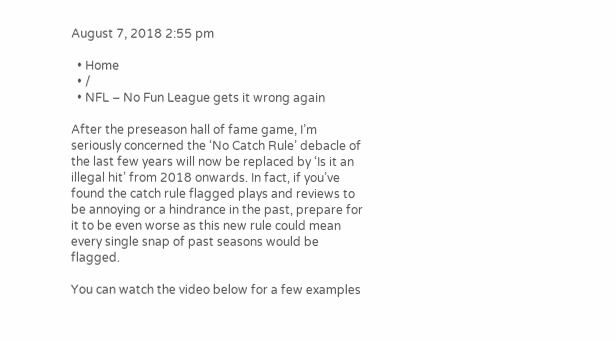August 7, 2018 2:55 pm

  • Home
  • /
  • NFL – No Fun League gets it wrong again

After the preseason hall of fame game, I’m seriously concerned the ‘No Catch Rule’ debacle of the last few years will now be replaced by ‘Is it an illegal hit’ from 2018 onwards. In fact, if you’ve found the catch rule flagged plays and reviews to be annoying or a hindrance in the past, prepare for it to be even worse as this new rule could mean every single snap of past seasons would be flagged.

You can watch the video below for a few examples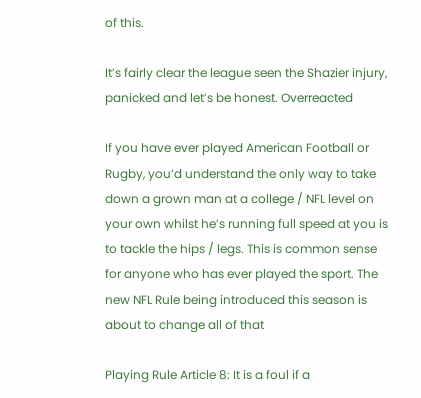of this.

It’s fairly clear the league seen the Shazier injury, panicked and let’s be honest. Overreacted

If you have ever played American Football or Rugby, you’d understand the only way to take down a grown man at a college / NFL level on your own whilst he’s running full speed at you is to tackle the hips / legs. This is common sense for anyone who has ever played the sport. The new NFL Rule being introduced this season is about to change all of that

Playing Rule Article 8: It is a foul if a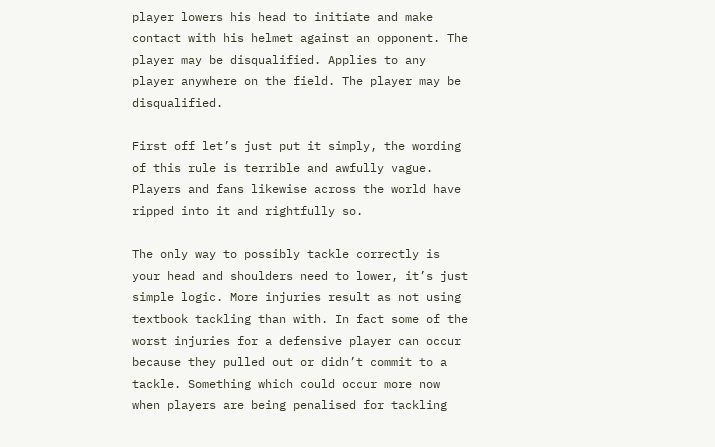player lowers his head to initiate and make contact with his helmet against an opponent. The player may be disqualified. Applies to any player anywhere on the field. The player may be disqualified.

First off let’s just put it simply, the wording of this rule is terrible and awfully vague. Players and fans likewise across the world have ripped into it and rightfully so.

The only way to possibly tackle correctly is your head and shoulders need to lower, it’s just simple logic. More injuries result as not using textbook tackling than with. In fact some of the worst injuries for a defensive player can occur because they pulled out or didn’t commit to a tackle. Something which could occur more now when players are being penalised for tackling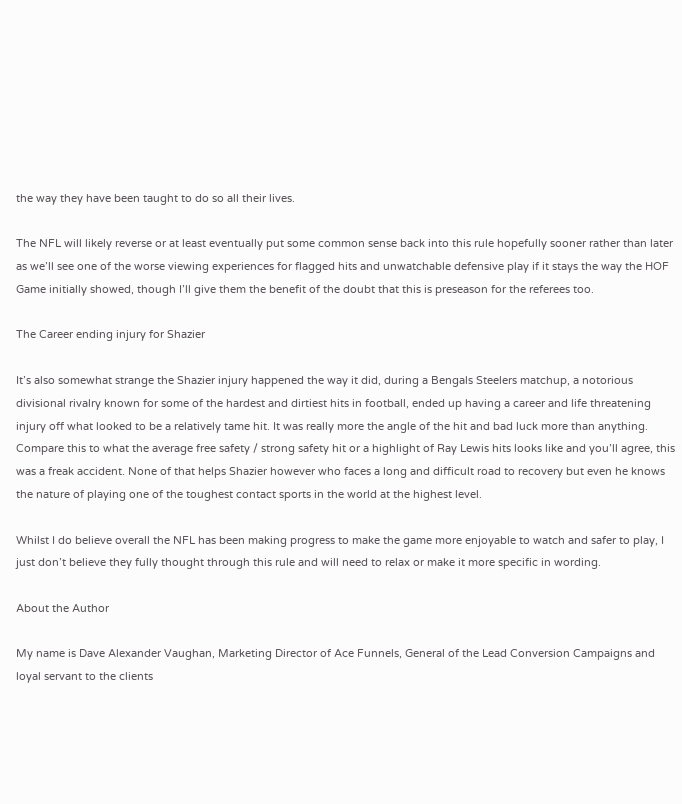the way they have been taught to do so all their lives.

The NFL will likely reverse or at least eventually put some common sense back into this rule hopefully sooner rather than later as we’ll see one of the worse viewing experiences for flagged hits and unwatchable defensive play if it stays the way the HOF Game initially showed, though I’ll give them the benefit of the doubt that this is preseason for the referees too.

The Career ending injury for Shazier

It’s also somewhat strange the Shazier injury happened the way it did, during a Bengals Steelers matchup, a notorious divisional rivalry known for some of the hardest and dirtiest hits in football, ended up having a career and life threatening injury off what looked to be a relatively tame hit. It was really more the angle of the hit and bad luck more than anything. Compare this to what the average free safety / strong safety hit or a highlight of Ray Lewis hits looks like and you’ll agree, this was a freak accident. None of that helps Shazier however who faces a long and difficult road to recovery but even he knows the nature of playing one of the toughest contact sports in the world at the highest level.

Whilst I do believe overall the NFL has been making progress to make the game more enjoyable to watch and safer to play, I just don’t believe they fully thought through this rule and will need to relax or make it more specific in wording.

About the Author

My name is Dave Alexander Vaughan, Marketing Director of Ace Funnels, General of the Lead Conversion Campaigns and loyal servant to the clients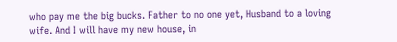who pay me the big bucks. Father to no one yet, Husband to a loving wife. And I will have my new house, in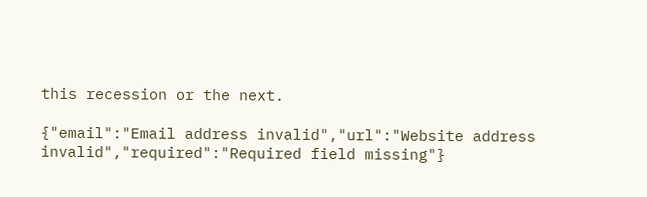this recession or the next.

{"email":"Email address invalid","url":"Website address invalid","required":"Required field missing"}